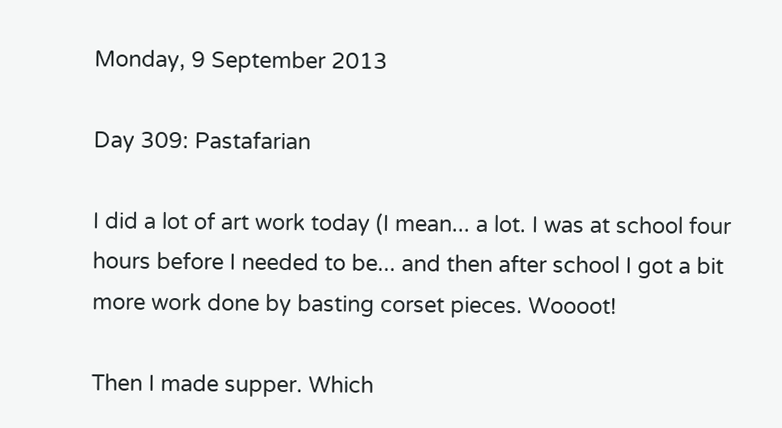Monday, 9 September 2013

Day 309: Pastafarian

I did a lot of art work today (I mean... a lot. I was at school four hours before I needed to be... and then after school I got a bit more work done by basting corset pieces. Woooot!

Then I made supper. Which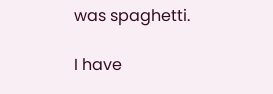was spaghetti.

I have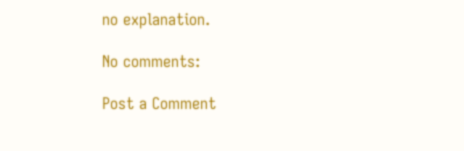no explanation.

No comments:

Post a Comment